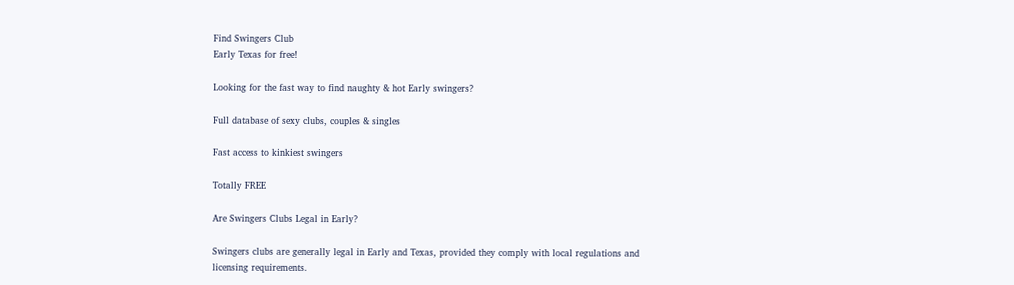Find Swingers Club
Early Texas for free!

Looking for the fast way to find naughty & hot Early swingers?

Full database of sexy clubs, couples & singles

Fast access to kinkiest swingers

Totally FREE

Are Swingers Clubs Legal in Early?

Swingers clubs are generally legal in Early and Texas, provided they comply with local regulations and licensing requirements.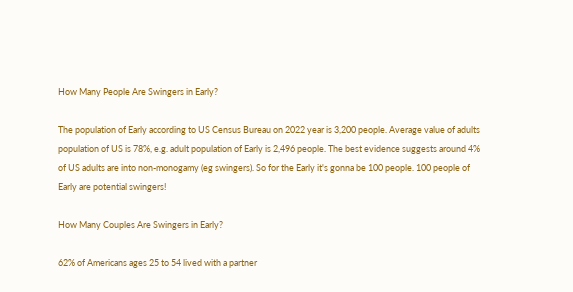How Many People Are Swingers in Early?

The population of Early according to US Census Bureau on 2022 year is 3,200 people. Average value of adults population of US is 78%, e.g. adult population of Early is 2,496 people. The best evidence suggests around 4% of US adults are into non-monogamy (eg swingers). So for the Early it's gonna be 100 people. 100 people of Early are potential swingers!

How Many Couples Are Swingers in Early?

62% of Americans ages 25 to 54 lived with a partner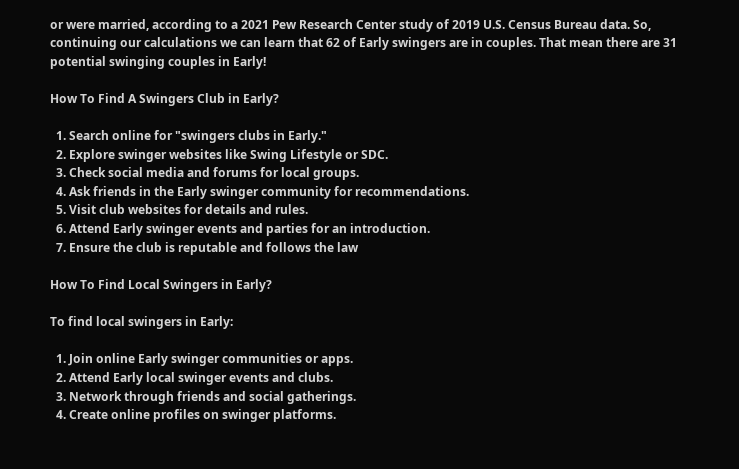or were married, according to a 2021 Pew Research Center study of 2019 U.S. Census Bureau data. So, continuing our calculations we can learn that 62 of Early swingers are in couples. That mean there are 31 potential swinging couples in Early!

How To Find A Swingers Club in Early?

  1. Search online for "swingers clubs in Early."
  2. Explore swinger websites like Swing Lifestyle or SDC.
  3. Check social media and forums for local groups.
  4. Ask friends in the Early swinger community for recommendations.
  5. Visit club websites for details and rules.
  6. Attend Early swinger events and parties for an introduction.
  7. Ensure the club is reputable and follows the law

How To Find Local Swingers in Early?

To find local swingers in Early:

  1. Join online Early swinger communities or apps.
  2. Attend Early local swinger events and clubs.
  3. Network through friends and social gatherings.
  4. Create online profiles on swinger platforms.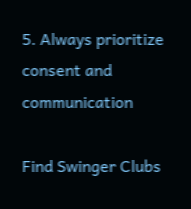5. Always prioritize consent and communication

Find Swinger Clubs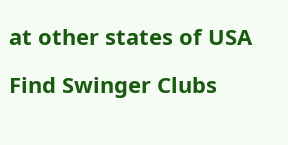at other states of USA

Find Swinger Clubs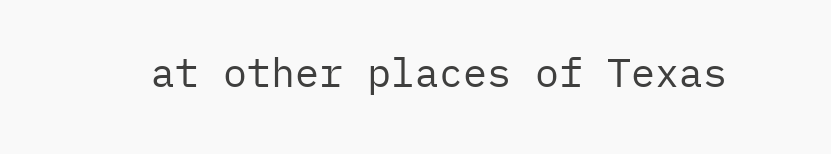at other places of Texas